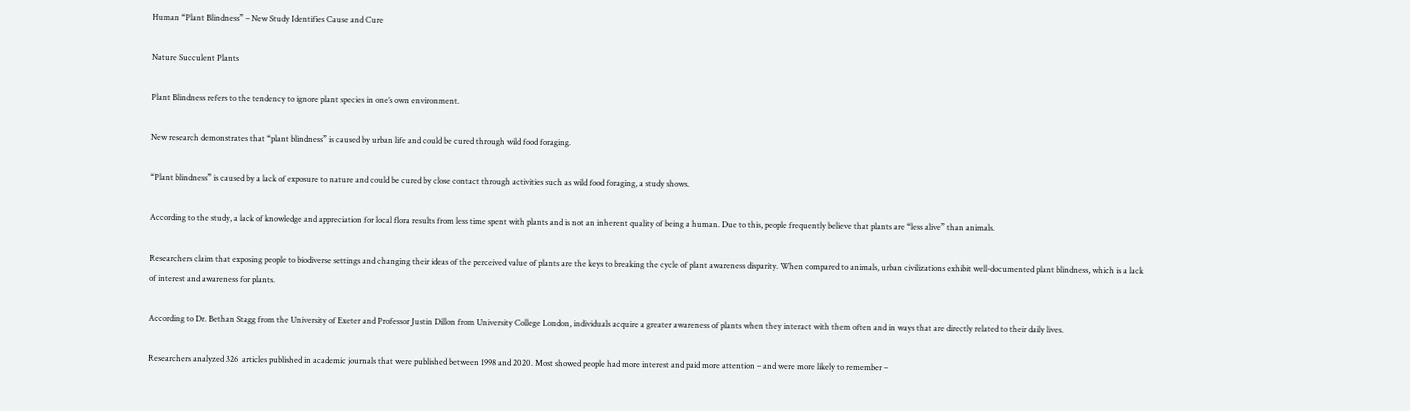Human “Plant Blindness” – New Study Identifies Cause and Cure

Nature Succulent Plants

Plant Blindness refers to the tendency to ignore plant species in one’s own environment.

New research demonstrates that “plant blindness” is caused by urban life and could be cured through wild food foraging.

“Plant blindness” is caused by a lack of exposure to nature and could be cured by close contact through activities such as wild food foraging, a study shows.

According to the study, a lack of knowledge and appreciation for local flora results from less time spent with plants and is not an inherent quality of being a human. Due to this, people frequently believe that plants are “less alive” than animals.

Researchers claim that exposing people to biodiverse settings and changing their ideas of the perceived value of plants are the keys to breaking the cycle of plant awareness disparity. When compared to animals, urban civilizations exhibit well-documented plant blindness, which is a lack of interest and awareness for plants.

According to Dr. Bethan Stagg from the University of Exeter and Professor Justin Dillon from University College London, individuals acquire a greater awareness of plants when they interact with them often and in ways that are directly related to their daily lives.

Researchers analyzed 326  articles published in academic journals that were published between 1998 and 2020. Most showed people had more interest and paid more attention – and were more likely to remember –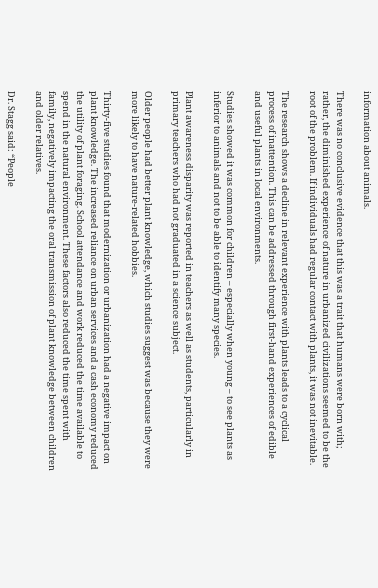information about animals.

There was no conclusive evidence that this was a trait that humans were born with; rather, the diminished experience of nature in urbanized civilizations seemed to be the root of the problem. If individuals had regular contact with plants, it was not inevitable.

The research shows a decline in relevant experience with plants leads to a cyclical process of inattention. This can be addressed through first-hand experiences of edible and useful plants in local environments.

Studies showed it was common for children – especially when young – to see plants as inferior to animals and not to be able to identify many species.

Plant awareness disparity was reported in teachers as well as students, particularly in primary teachers who had not graduated in a science subject.

Older people had better plant knowledge, which studies suggest was because they were more likely to have nature-related hobbies.

Thirty-five studies found that modernization or urbanization had a negative impact on plant knowledge. The increased reliance on urban services and a cash economy reduced the utility of plant foraging. School attendance and work reduced the time available to spend in the natural environment. These factors also reduced the time spent with family, negatively impacting the oral transmission of plant knowledge between children and older relatives.

Dr. Stagg said: “People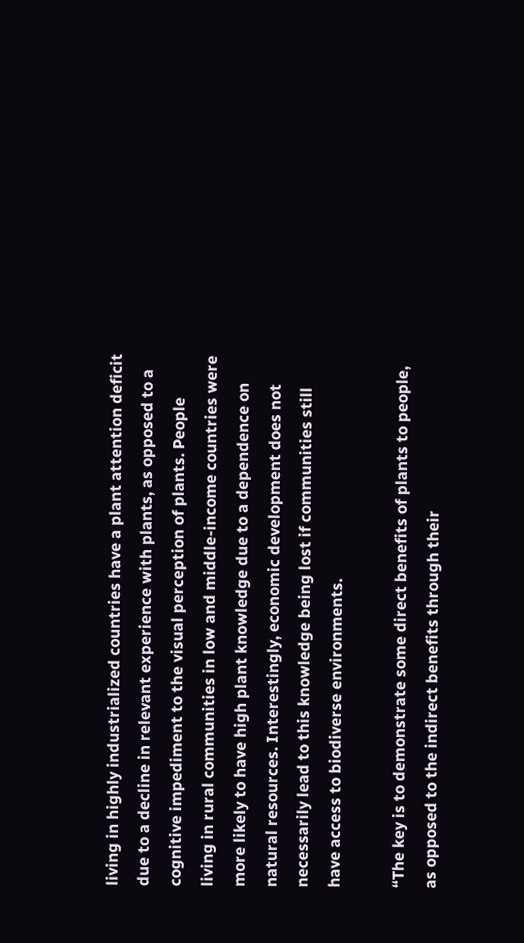living in highly industrialized countries have a plant attention deficit due to a decline in relevant experience with plants, as opposed to a cognitive impediment to the visual perception of plants. People living in rural communities in low and middle-income countries were more likely to have high plant knowledge due to a dependence on natural resources. Interestingly, economic development does not necessarily lead to this knowledge being lost if communities still have access to biodiverse environments.

“The key is to demonstrate some direct benefits of plants to people, as opposed to the indirect benefits through their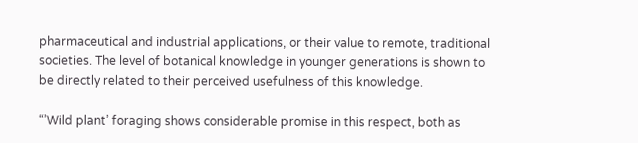pharmaceutical and industrial applications, or their value to remote, traditional societies. The level of botanical knowledge in younger generations is shown to be directly related to their perceived usefulness of this knowledge.

“’Wild plant’ foraging shows considerable promise in this respect, both as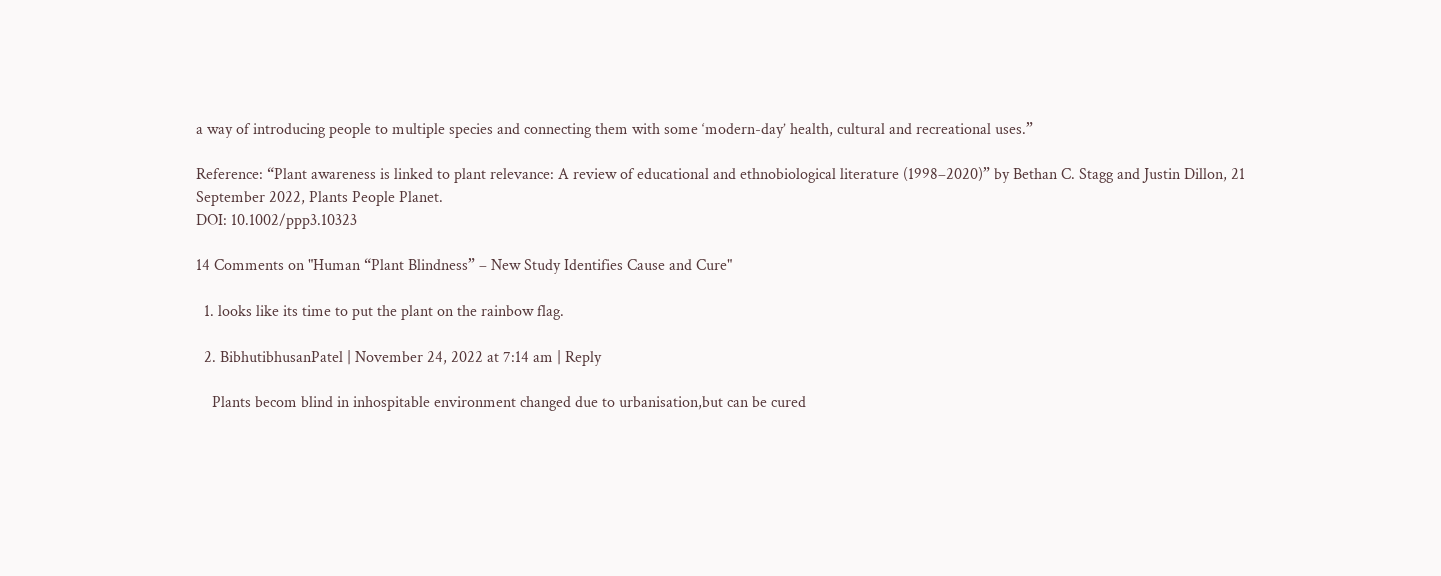a way of introducing people to multiple species and connecting them with some ‘modern-day’ health, cultural and recreational uses.”

Reference: “Plant awareness is linked to plant relevance: A review of educational and ethnobiological literature (1998–2020)” by Bethan C. Stagg and Justin Dillon, 21 September 2022, Plants People Planet.
DOI: 10.1002/ppp3.10323

14 Comments on "Human “Plant Blindness” – New Study Identifies Cause and Cure"

  1. looks like its time to put the plant on the rainbow flag.

  2. BibhutibhusanPatel | November 24, 2022 at 7:14 am | Reply

    Plants becom blind in inhospitable environment changed due to urbanisation,but can be cured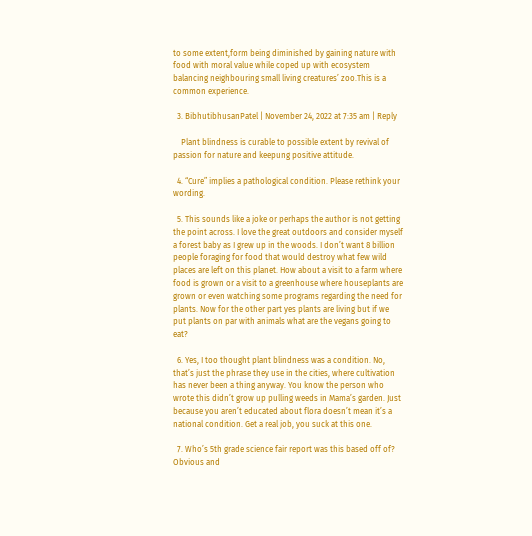to some extent,form being diminished by gaining nature with food with moral value while coped up with ecosystem balancing neighbouring small living creatures’ zoo.This is a common experience.

  3. BibhutibhusanPatel | November 24, 2022 at 7:35 am | Reply

    Plant blindness is curable to possible extent by revival of passion for nature and keepung positive attitude.

  4. “Cure” implies a pathological condition. Please rethink your wording.

  5. This sounds like a joke or perhaps the author is not getting the point across. I love the great outdoors and consider myself a forest baby as I grew up in the woods. I don’t want 8 billion people foraging for food that would destroy what few wild places are left on this planet. How about a visit to a farm where food is grown or a visit to a greenhouse where houseplants are grown or even watching some programs regarding the need for plants. Now for the other part yes plants are living but if we put plants on par with animals what are the vegans going to eat?

  6. Yes, I too thought plant blindness was a condition. No, that’s just the phrase they use in the cities, where cultivation has never been a thing anyway. You know the person who wrote this didn’t grow up pulling weeds in Mama’s garden. Just because you aren’t educated about flora doesn’t mean it’s a national condition. Get a real job, you suck at this one.

  7. Who’s 5th grade science fair report was this based off of? Obvious and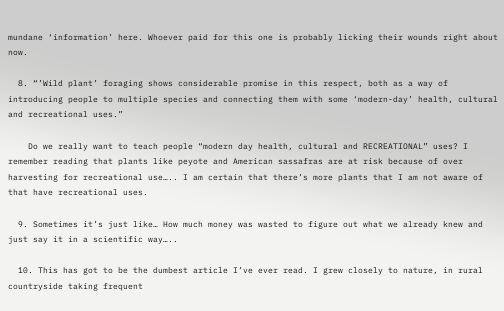mundane ‘information’ here. Whoever paid for this one is probably licking their wounds right about now.

  8. “’Wild plant’ foraging shows considerable promise in this respect, both as a way of introducing people to multiple species and connecting them with some ‘modern-day’ health, cultural and recreational uses.”

    Do we really want to teach people “modern day health, cultural and RECREATIONAL” uses? I remember reading that plants like peyote and American sassafras are at risk because of over harvesting for recreational use….. I am certain that there’s more plants that I am not aware of that have recreational uses.

  9. Sometimes it’s just like… How much money was wasted to figure out what we already knew and just say it in a scientific way…..

  10. This has got to be the dumbest article I’ve ever read. I grew closely to nature, in rural countryside taking frequent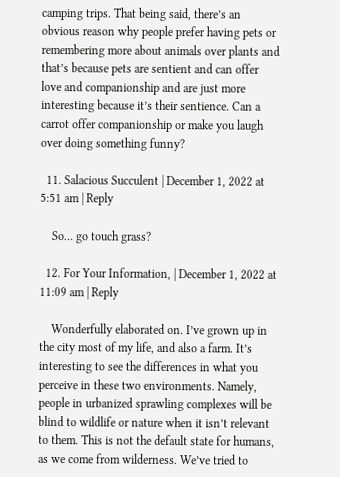camping trips. That being said, there’s an obvious reason why people prefer having pets or remembering more about animals over plants and that’s because pets are sentient and can offer love and companionship and are just more interesting because it’s their sentience. Can a carrot offer companionship or make you laugh over doing something funny?

  11. Salacious Succulent | December 1, 2022 at 5:51 am | Reply

    So… go touch grass?

  12. For Your Information, | December 1, 2022 at 11:09 am | Reply

    Wonderfully elaborated on. I’ve grown up in the city most of my life, and also a farm. It’s interesting to see the differences in what you perceive in these two environments. Namely, people in urbanized sprawling complexes will be blind to wildlife or nature when it isn’t relevant to them. This is not the default state for humans, as we come from wilderness. We’ve tried to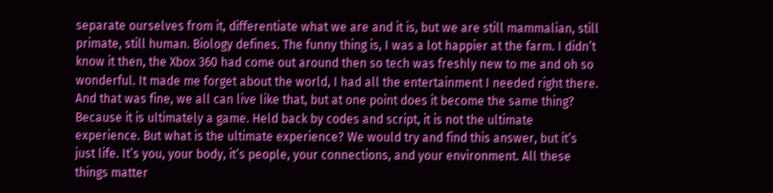separate ourselves from it, differentiate what we are and it is, but we are still mammalian, still primate, still human. Biology defines. The funny thing is, I was a lot happier at the farm. I didn’t know it then, the Xbox 360 had come out around then so tech was freshly new to me and oh so wonderful. It made me forget about the world, I had all the entertainment I needed right there. And that was fine, we all can live like that, but at one point does it become the same thing? Because it is ultimately a game. Held back by codes and script, it is not the ultimate experience. But what is the ultimate experience? We would try and find this answer, but it’s just life. It’s you, your body, it’s people, your connections, and your environment. All these things matter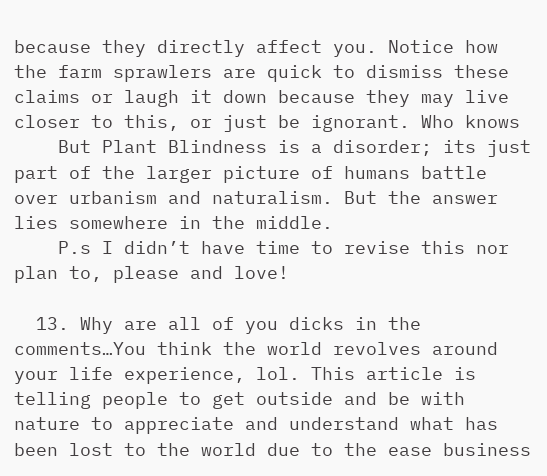because they directly affect you. Notice how the farm sprawlers are quick to dismiss these claims or laugh it down because they may live closer to this, or just be ignorant. Who knows
    But Plant Blindness is a disorder; its just part of the larger picture of humans battle over urbanism and naturalism. But the answer lies somewhere in the middle.
    P.s I didn’t have time to revise this nor plan to, please and love!

  13. Why are all of you dicks in the comments…You think the world revolves around your life experience, lol. This article is telling people to get outside and be with nature to appreciate and understand what has been lost to the world due to the ease business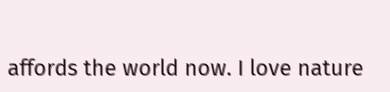affords the world now. I love nature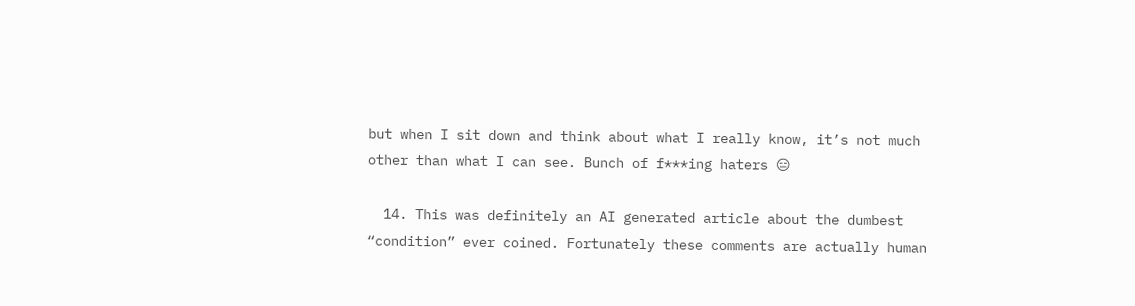but when I sit down and think about what I really know, it’s not much other than what I can see. Bunch of f***ing haters 😑

  14. This was definitely an AI generated article about the dumbest “condition” ever coined. Fortunately these comments are actually human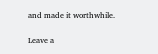and made it worthwhile.

Leave a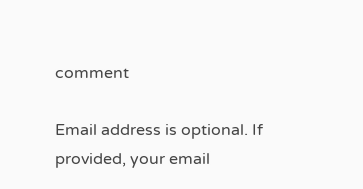comment

Email address is optional. If provided, your email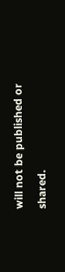will not be published or shared.